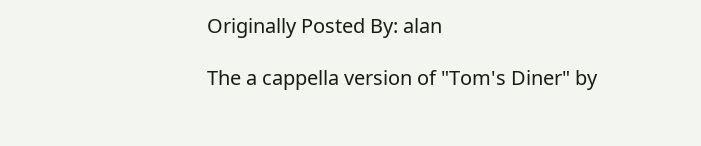Originally Posted By: alan

The a cappella version of "Tom's Diner" by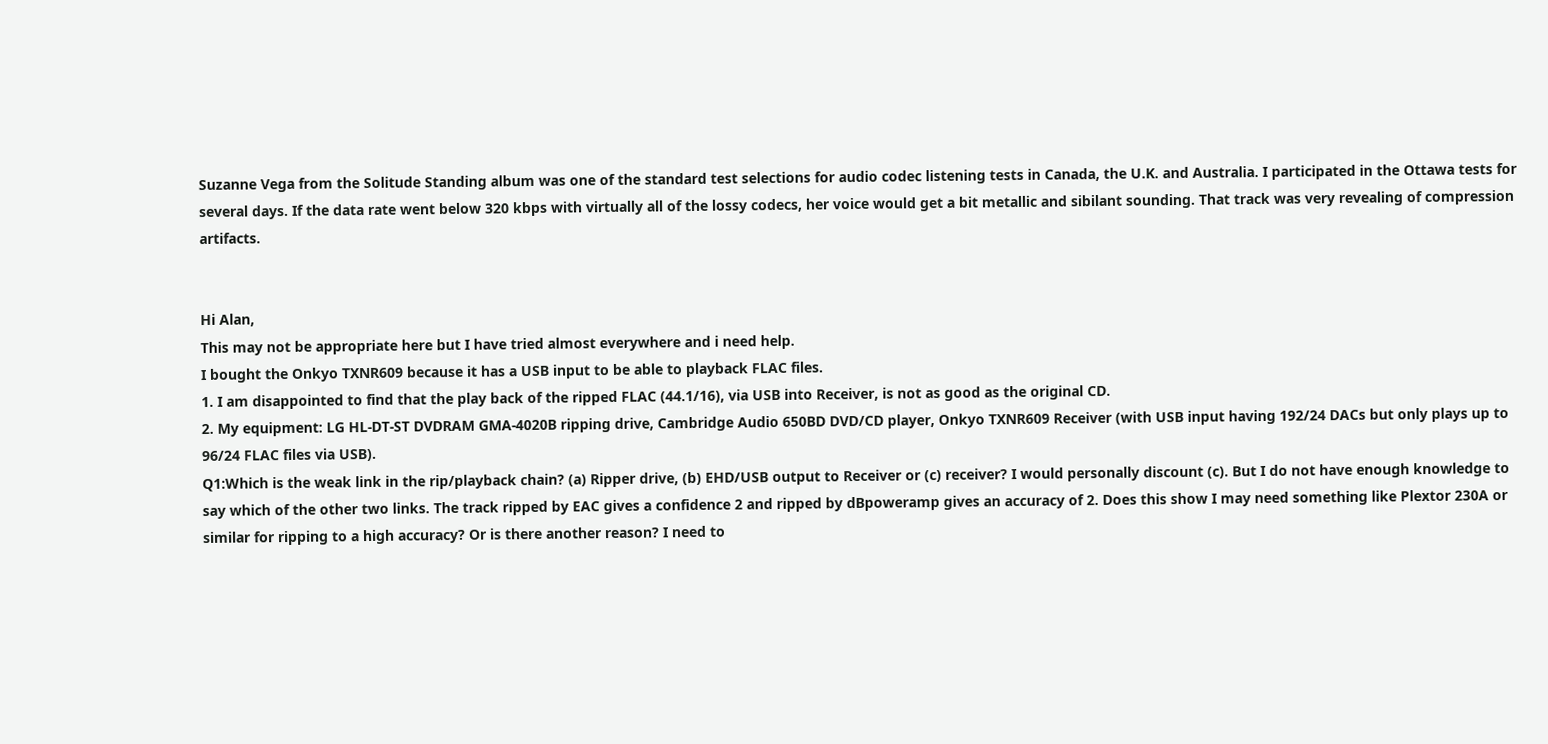Suzanne Vega from the Solitude Standing album was one of the standard test selections for audio codec listening tests in Canada, the U.K. and Australia. I participated in the Ottawa tests for several days. If the data rate went below 320 kbps with virtually all of the lossy codecs, her voice would get a bit metallic and sibilant sounding. That track was very revealing of compression artifacts.


Hi Alan,
This may not be appropriate here but I have tried almost everywhere and i need help.
I bought the Onkyo TXNR609 because it has a USB input to be able to playback FLAC files.
1. I am disappointed to find that the play back of the ripped FLAC (44.1/16), via USB into Receiver, is not as good as the original CD.
2. My equipment: LG HL-DT-ST DVDRAM GMA-4020B ripping drive, Cambridge Audio 650BD DVD/CD player, Onkyo TXNR609 Receiver (with USB input having 192/24 DACs but only plays up to 96/24 FLAC files via USB).
Q1:Which is the weak link in the rip/playback chain? (a) Ripper drive, (b) EHD/USB output to Receiver or (c) receiver? I would personally discount (c). But I do not have enough knowledge to say which of the other two links. The track ripped by EAC gives a confidence 2 and ripped by dBpoweramp gives an accuracy of 2. Does this show I may need something like Plextor 230A or similar for ripping to a high accuracy? Or is there another reason? I need to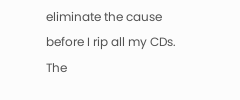eliminate the cause before I rip all my CDs.
The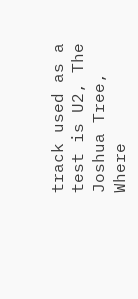track used as a test is U2, The Joshua Tree, Where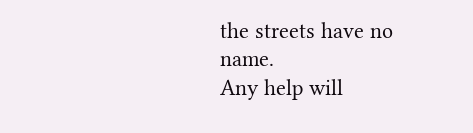the streets have no name.
Any help will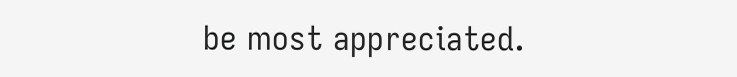be most appreciated.